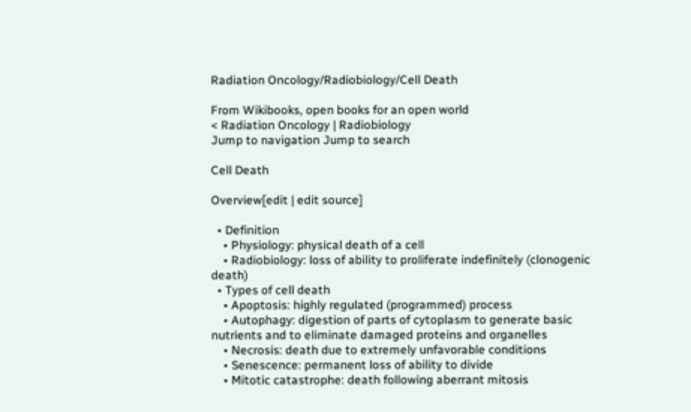Radiation Oncology/Radiobiology/Cell Death

From Wikibooks, open books for an open world
< Radiation Oncology | Radiobiology
Jump to navigation Jump to search

Cell Death

Overview[edit | edit source]

  • Definition
    • Physiology: physical death of a cell
    • Radiobiology: loss of ability to proliferate indefinitely (clonogenic death)
  • Types of cell death
    • Apoptosis: highly regulated (programmed) process
    • Autophagy: digestion of parts of cytoplasm to generate basic nutrients and to eliminate damaged proteins and organelles
    • Necrosis: death due to extremely unfavorable conditions
    • Senescence: permanent loss of ability to divide
    • Mitotic catastrophe: death following aberrant mitosis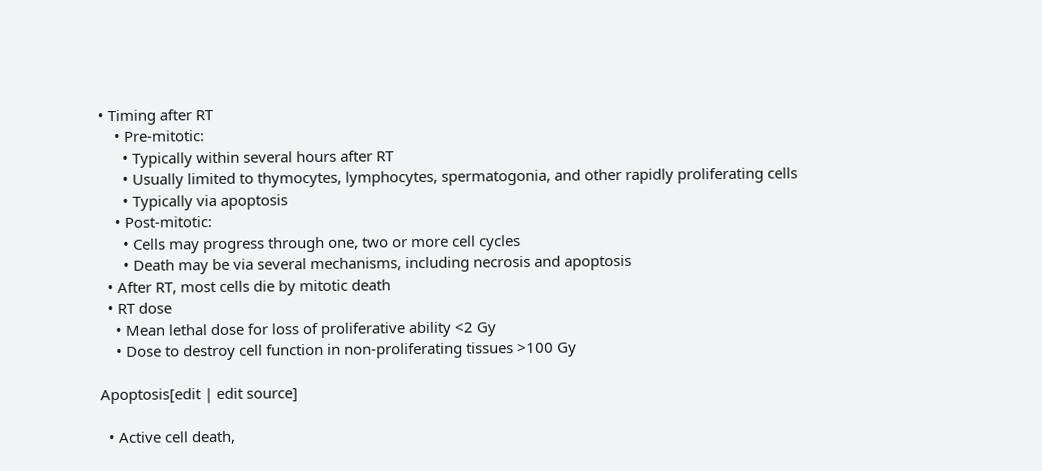• Timing after RT
    • Pre-mitotic:
      • Typically within several hours after RT
      • Usually limited to thymocytes, lymphocytes, spermatogonia, and other rapidly proliferating cells
      • Typically via apoptosis
    • Post-mitotic:
      • Cells may progress through one, two or more cell cycles
      • Death may be via several mechanisms, including necrosis and apoptosis
  • After RT, most cells die by mitotic death
  • RT dose
    • Mean lethal dose for loss of proliferative ability <2 Gy
    • Dose to destroy cell function in non-proliferating tissues >100 Gy

Apoptosis[edit | edit source]

  • Active cell death,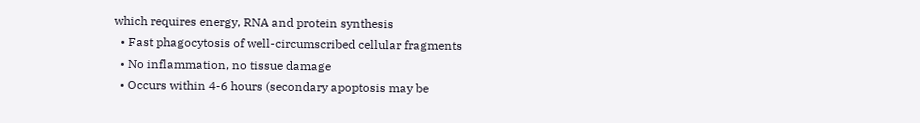which requires energy, RNA and protein synthesis
  • Fast phagocytosis of well-circumscribed cellular fragments
  • No inflammation, no tissue damage
  • Occurs within 4-6 hours (secondary apoptosis may be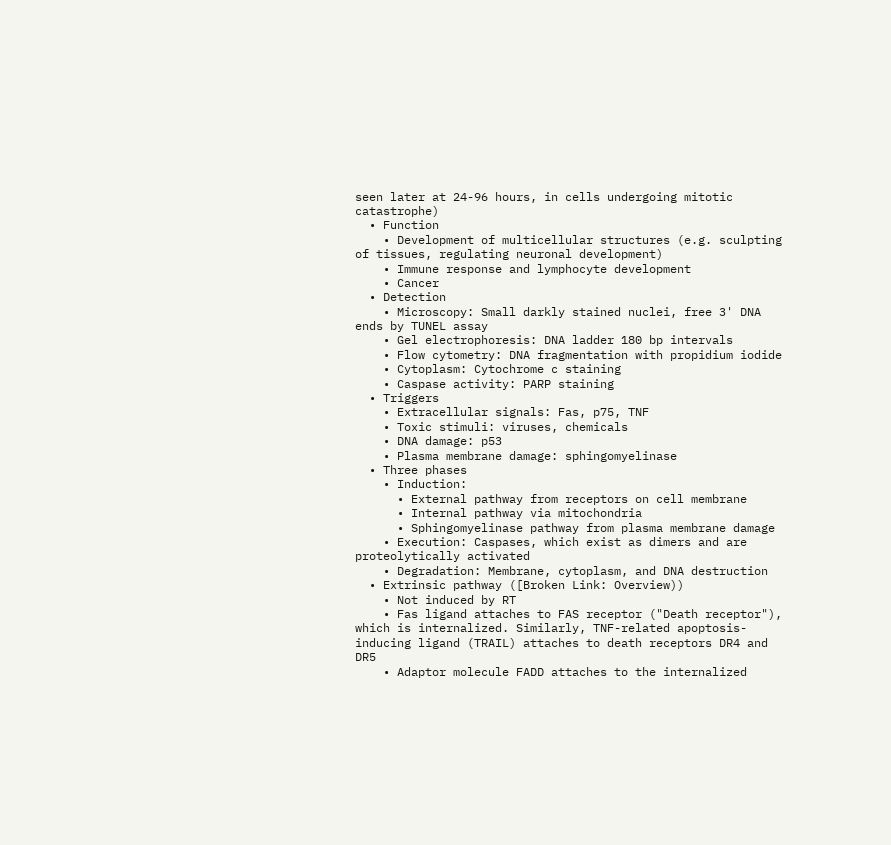seen later at 24-96 hours, in cells undergoing mitotic catastrophe)
  • Function
    • Development of multicellular structures (e.g. sculpting of tissues, regulating neuronal development)
    • Immune response and lymphocyte development
    • Cancer
  • Detection
    • Microscopy: Small darkly stained nuclei, free 3' DNA ends by TUNEL assay
    • Gel electrophoresis: DNA ladder 180 bp intervals
    • Flow cytometry: DNA fragmentation with propidium iodide
    • Cytoplasm: Cytochrome c staining
    • Caspase activity: PARP staining
  • Triggers
    • Extracellular signals: Fas, p75, TNF
    • Toxic stimuli: viruses, chemicals
    • DNA damage: p53
    • Plasma membrane damage: sphingomyelinase
  • Three phases
    • Induction:
      • External pathway from receptors on cell membrane
      • Internal pathway via mitochondria
      • Sphingomyelinase pathway from plasma membrane damage
    • Execution: Caspases, which exist as dimers and are proteolytically activated
    • Degradation: Membrane, cytoplasm, and DNA destruction
  • Extrinsic pathway ([Broken Link: Overview))
    • Not induced by RT
    • Fas ligand attaches to FAS receptor ("Death receptor"), which is internalized. Similarly, TNF-related apoptosis-inducing ligand (TRAIL) attaches to death receptors DR4 and DR5
    • Adaptor molecule FADD attaches to the internalized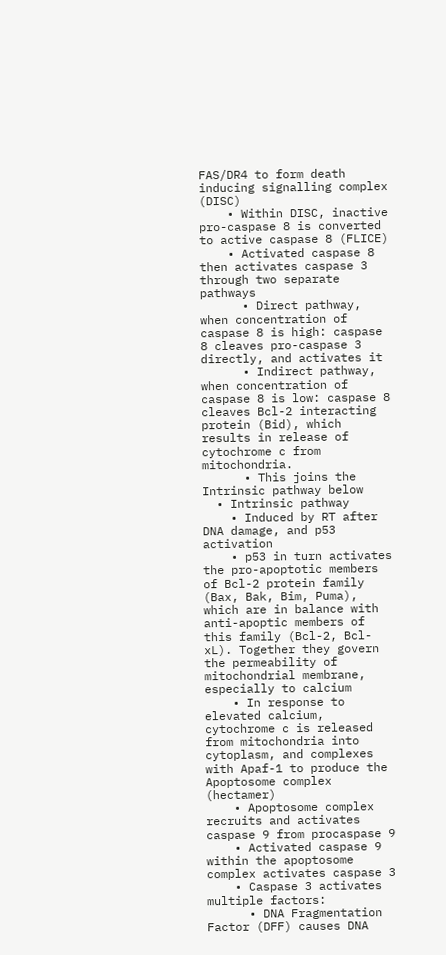FAS/DR4 to form death inducing signalling complex (DISC)
    • Within DISC, inactive pro-caspase 8 is converted to active caspase 8 (FLICE)
    • Activated caspase 8 then activates caspase 3 through two separate pathways
      • Direct pathway, when concentration of caspase 8 is high: caspase 8 cleaves pro-caspase 3 directly, and activates it
      • Indirect pathway, when concentration of caspase 8 is low: caspase 8 cleaves Bcl-2 interacting protein (Bid), which results in release of cytochrome c from mitochondria.
      • This joins the Intrinsic pathway below
  • Intrinsic pathway
    • Induced by RT after DNA damage, and p53 activation
    • p53 in turn activates the pro-apoptotic members of Bcl-2 protein family (Bax, Bak, Bim, Puma), which are in balance with anti-apoptic members of this family (Bcl-2, Bcl-xL). Together they govern the permeability of mitochondrial membrane, especially to calcium
    • In response to elevated calcium, cytochrome c is released from mitochondria into cytoplasm, and complexes with Apaf-1 to produce the Apoptosome complex (hectamer)
    • Apoptosome complex recruits and activates caspase 9 from procaspase 9
    • Activated caspase 9 within the apoptosome complex activates caspase 3
    • Caspase 3 activates multiple factors:
      • DNA Fragmentation Factor (DFF) causes DNA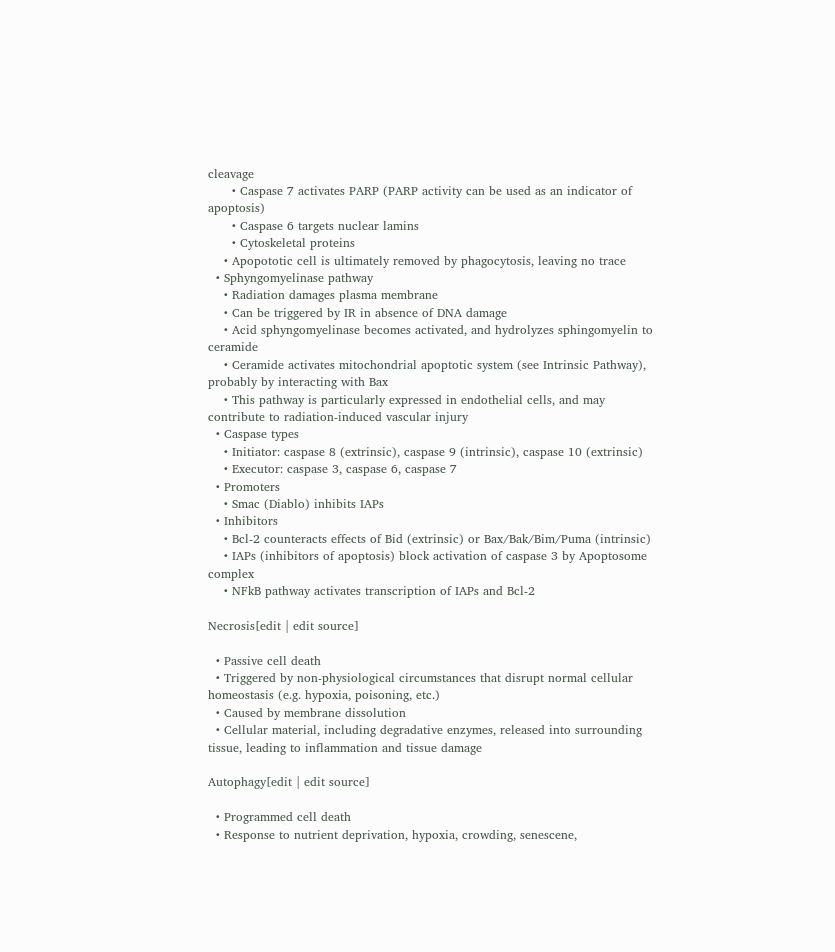cleavage
      • Caspase 7 activates PARP (PARP activity can be used as an indicator of apoptosis)
      • Caspase 6 targets nuclear lamins
      • Cytoskeletal proteins
    • Apopototic cell is ultimately removed by phagocytosis, leaving no trace
  • Sphyngomyelinase pathway
    • Radiation damages plasma membrane
    • Can be triggered by IR in absence of DNA damage
    • Acid sphyngomyelinase becomes activated, and hydrolyzes sphingomyelin to ceramide
    • Ceramide activates mitochondrial apoptotic system (see Intrinsic Pathway), probably by interacting with Bax
    • This pathway is particularly expressed in endothelial cells, and may contribute to radiation-induced vascular injury
  • Caspase types
    • Initiator: caspase 8 (extrinsic), caspase 9 (intrinsic), caspase 10 (extrinsic)
    • Executor: caspase 3, caspase 6, caspase 7
  • Promoters
    • Smac (Diablo) inhibits IAPs
  • Inhibitors
    • Bcl-2 counteracts effects of Bid (extrinsic) or Bax/Bak/Bim/Puma (intrinsic)
    • IAPs (inhibitors of apoptosis) block activation of caspase 3 by Apoptosome complex
    • NFkB pathway activates transcription of IAPs and Bcl-2

Necrosis[edit | edit source]

  • Passive cell death
  • Triggered by non-physiological circumstances that disrupt normal cellular homeostasis (e.g. hypoxia, poisoning, etc.)
  • Caused by membrane dissolution
  • Cellular material, including degradative enzymes, released into surrounding tissue, leading to inflammation and tissue damage

Autophagy[edit | edit source]

  • Programmed cell death
  • Response to nutrient deprivation, hypoxia, crowding, senescene,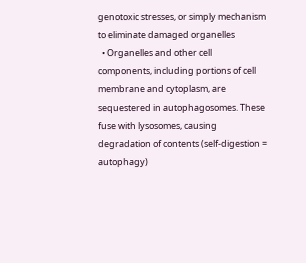genotoxic stresses, or simply mechanism to eliminate damaged organelles
  • Organelles and other cell components, including portions of cell membrane and cytoplasm, are sequestered in autophagosomes. These fuse with lysosomes, causing degradation of contents (self-digestion = autophagy)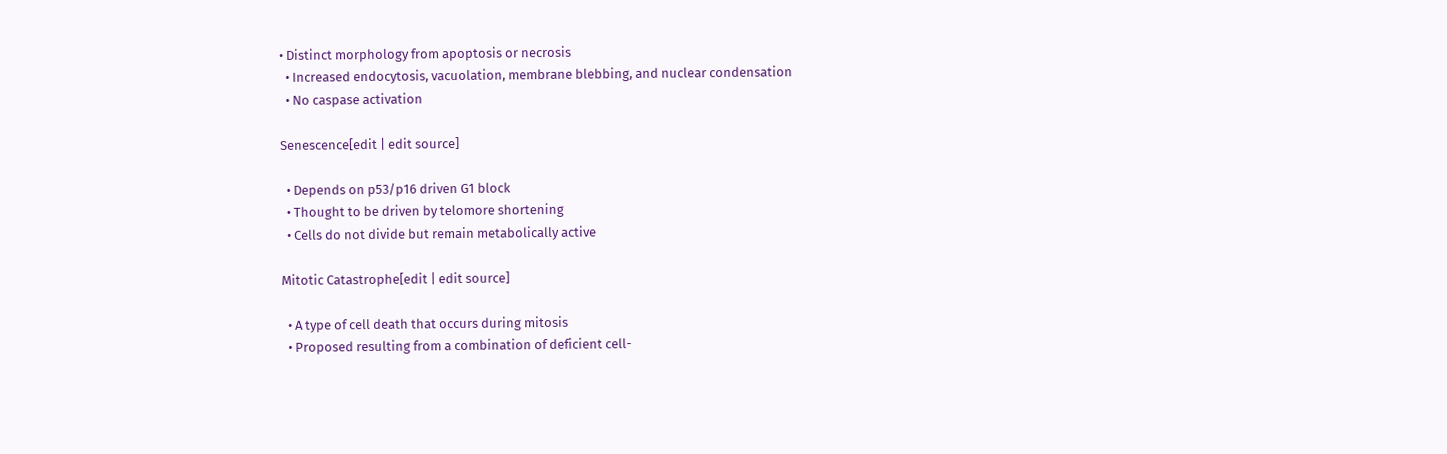• Distinct morphology from apoptosis or necrosis
  • Increased endocytosis, vacuolation, membrane blebbing, and nuclear condensation
  • No caspase activation

Senescence[edit | edit source]

  • Depends on p53/p16 driven G1 block
  • Thought to be driven by telomore shortening
  • Cells do not divide but remain metabolically active

Mitotic Catastrophe[edit | edit source]

  • A type of cell death that occurs during mitosis
  • Proposed resulting from a combination of deficient cell-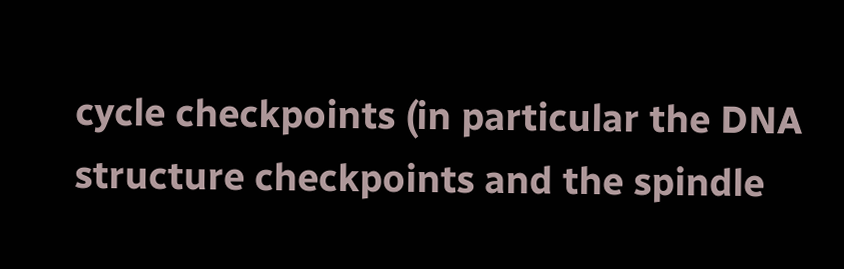cycle checkpoints (in particular the DNA structure checkpoints and the spindle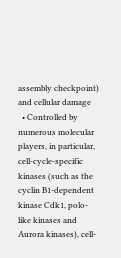assembly checkpoint) and cellular damage
  • Controlled by numerous molecular players, in particular, cell-cycle-specific kinases (such as the cyclin B1-dependent kinase Cdk1, polo-like kinases and Aurora kinases), cell-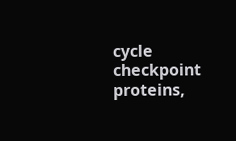cycle checkpoint proteins,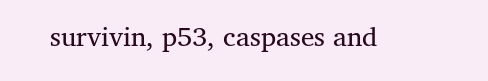survivin, p53, caspases and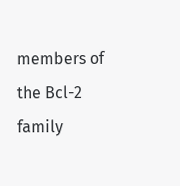members of the Bcl-2 family